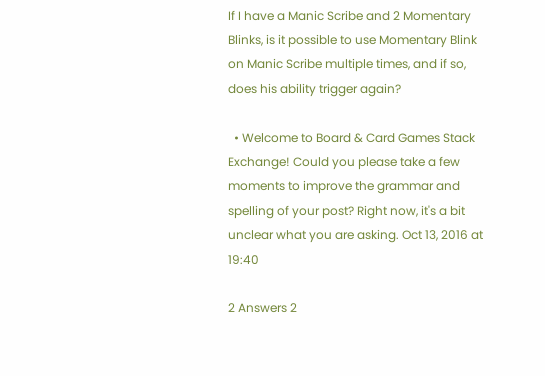If I have a Manic Scribe and 2 Momentary Blinks, is it possible to use Momentary Blink on Manic Scribe multiple times, and if so, does his ability trigger again?

  • Welcome to Board & Card Games Stack Exchange! Could you please take a few moments to improve the grammar and spelling of your post? Right now, it's a bit unclear what you are asking. Oct 13, 2016 at 19:40

2 Answers 2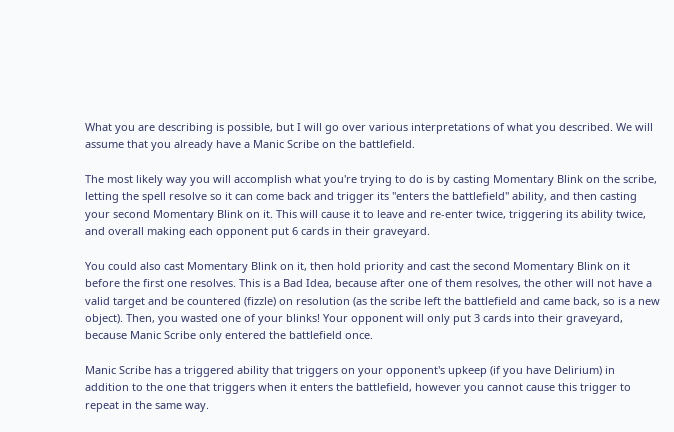What you are describing is possible, but I will go over various interpretations of what you described. We will assume that you already have a Manic Scribe on the battlefield.

The most likely way you will accomplish what you're trying to do is by casting Momentary Blink on the scribe, letting the spell resolve so it can come back and trigger its "enters the battlefield" ability, and then casting your second Momentary Blink on it. This will cause it to leave and re-enter twice, triggering its ability twice, and overall making each opponent put 6 cards in their graveyard.

You could also cast Momentary Blink on it, then hold priority and cast the second Momentary Blink on it before the first one resolves. This is a Bad Idea, because after one of them resolves, the other will not have a valid target and be countered (fizzle) on resolution (as the scribe left the battlefield and came back, so is a new object). Then, you wasted one of your blinks! Your opponent will only put 3 cards into their graveyard, because Manic Scribe only entered the battlefield once.

Manic Scribe has a triggered ability that triggers on your opponent's upkeep (if you have Delirium) in addition to the one that triggers when it enters the battlefield, however you cannot cause this trigger to repeat in the same way.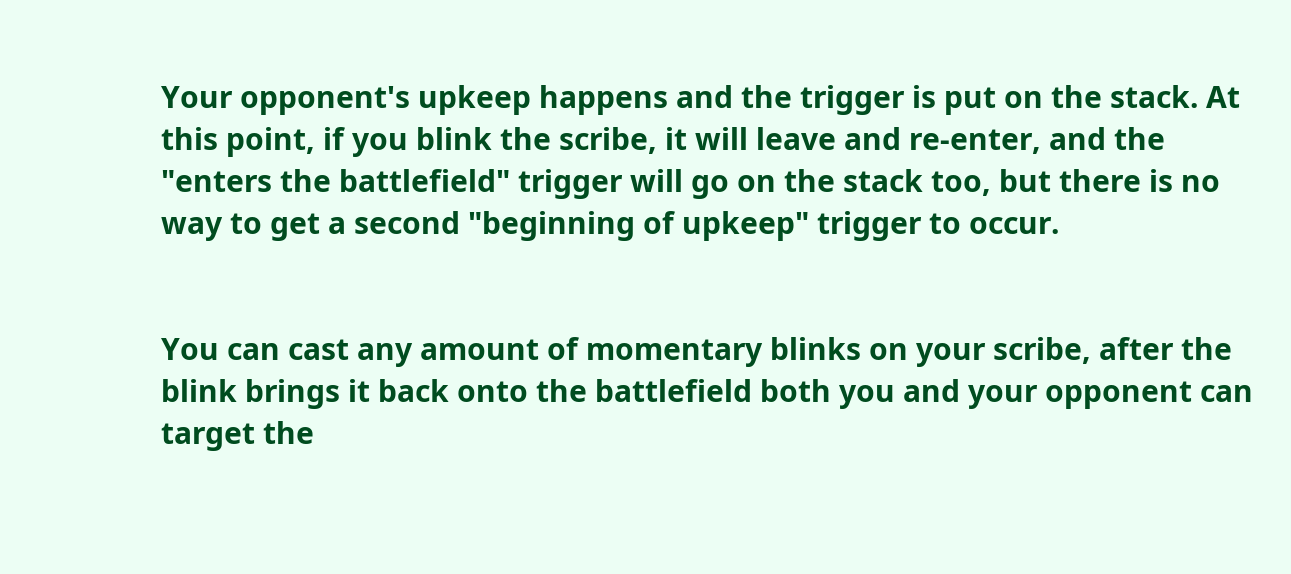Your opponent's upkeep happens and the trigger is put on the stack. At this point, if you blink the scribe, it will leave and re-enter, and the "enters the battlefield" trigger will go on the stack too, but there is no way to get a second "beginning of upkeep" trigger to occur.


You can cast any amount of momentary blinks on your scribe, after the blink brings it back onto the battlefield both you and your opponent can target the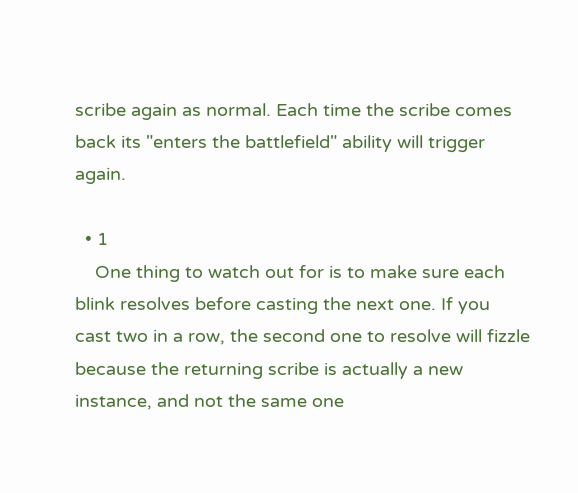scribe again as normal. Each time the scribe comes back its "enters the battlefield" ability will trigger again.

  • 1
    One thing to watch out for is to make sure each blink resolves before casting the next one. If you cast two in a row, the second one to resolve will fizzle because the returning scribe is actually a new instance, and not the same one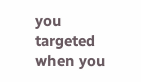you targeted when you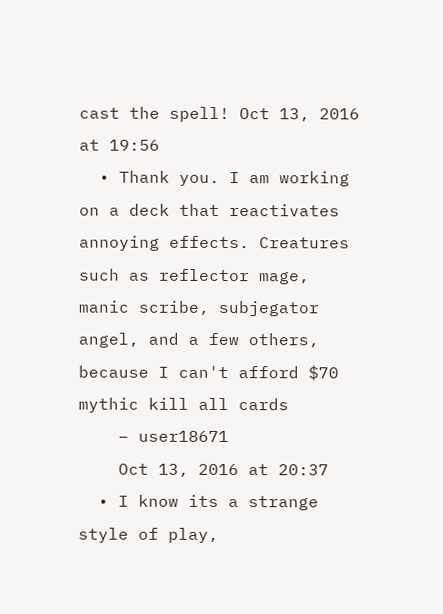cast the spell! Oct 13, 2016 at 19:56
  • Thank you. I am working on a deck that reactivates annoying effects. Creatures such as reflector mage, manic scribe, subjegator angel, and a few others, because I can't afford $70 mythic kill all cards
    – user18671
    Oct 13, 2016 at 20:37
  • I know its a strange style of play,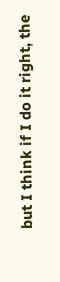but I think if I do it right, the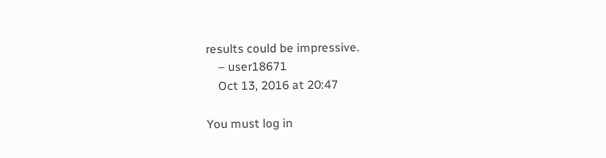results could be impressive.
    – user18671
    Oct 13, 2016 at 20:47

You must log in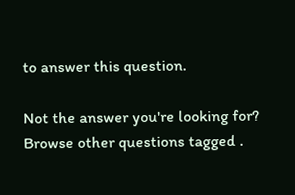to answer this question.

Not the answer you're looking for? Browse other questions tagged .